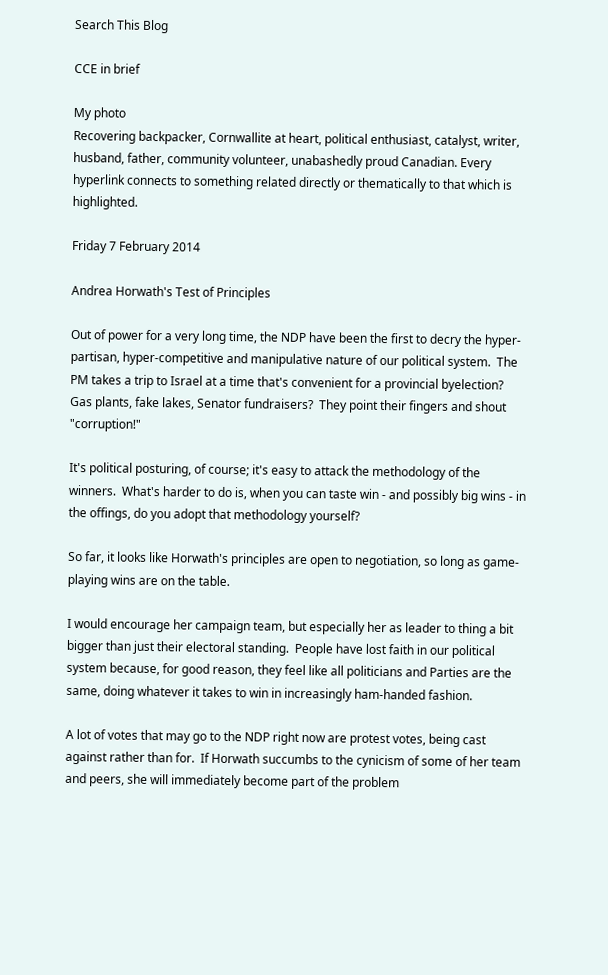Search This Blog

CCE in brief

My photo
Recovering backpacker, Cornwallite at heart, political enthusiast, catalyst, writer, husband, father, community volunteer, unabashedly proud Canadian. Every hyperlink connects to something related directly or thematically to that which is highlighted.

Friday 7 February 2014

Andrea Horwath's Test of Principles

Out of power for a very long time, the NDP have been the first to decry the hyper-partisan, hyper-competitive and manipulative nature of our political system.  The PM takes a trip to Israel at a time that's convenient for a provincial byelection?  Gas plants, fake lakes, Senator fundraisers?  They point their fingers and shout "corruption!"

It's political posturing, of course; it's easy to attack the methodology of the winners.  What's harder to do is, when you can taste win - and possibly big wins - in the offings, do you adopt that methodology yourself?

So far, it looks like Horwath's principles are open to negotiation, so long as game-playing wins are on the table.

I would encourage her campaign team, but especially her as leader to thing a bit bigger than just their electoral standing.  People have lost faith in our political system because, for good reason, they feel like all politicians and Parties are the same, doing whatever it takes to win in increasingly ham-handed fashion.

A lot of votes that may go to the NDP right now are protest votes, being cast against rather than for.  If Horwath succumbs to the cynicism of some of her team and peers, she will immediately become part of the problem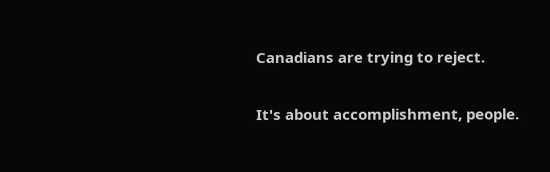Canadians are trying to reject.

It's about accomplishment, people.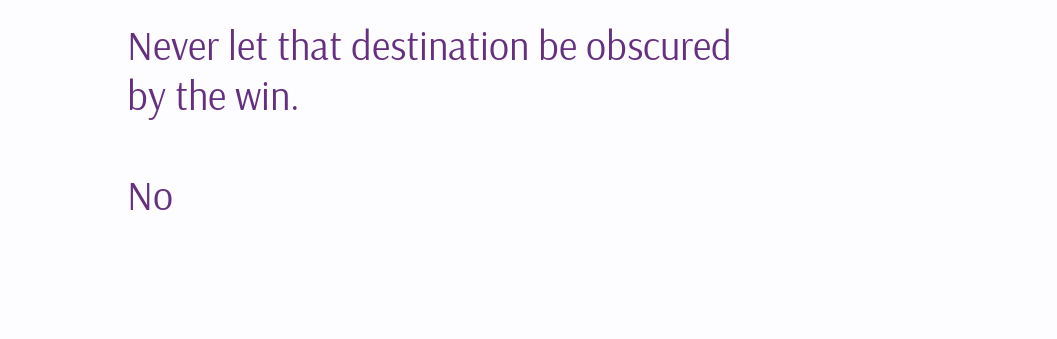Never let that destination be obscured by the win.

No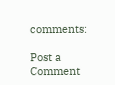comments:

Post a Comment